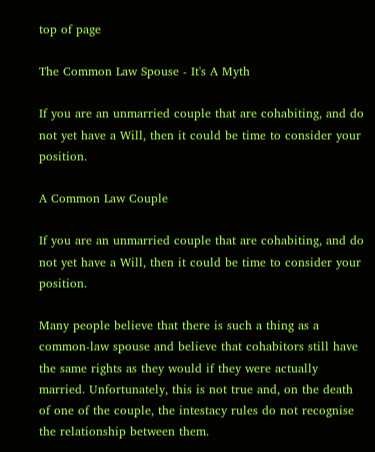top of page

The Common Law Spouse - It's A Myth

If you are an unmarried couple that are cohabiting, and do not yet have a Will, then it could be time to consider your position.

A Common Law Couple

If you are an unmarried couple that are cohabiting, and do not yet have a Will, then it could be time to consider your position.

Many people believe that there is such a thing as a common-law spouse and believe that cohabitors still have the same rights as they would if they were actually married. Unfortunately, this is not true and, on the death of one of the couple, the intestacy rules do not recognise the relationship between them.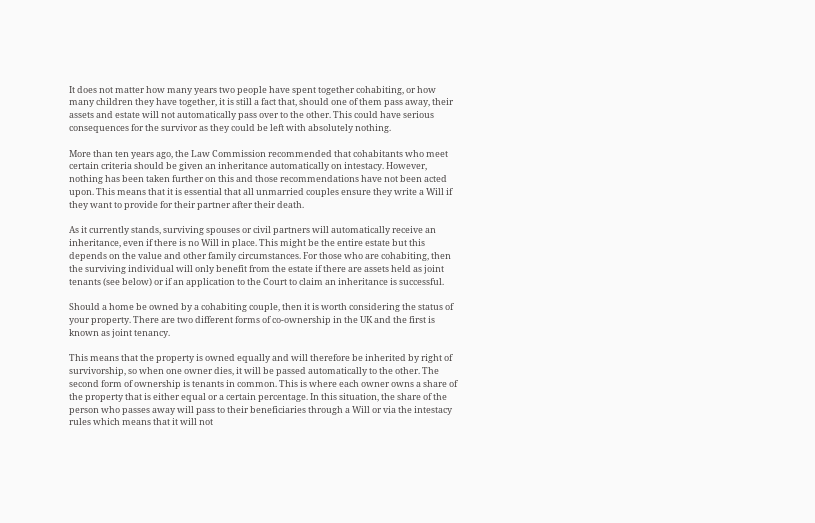It does not matter how many years two people have spent together cohabiting, or how many children they have together, it is still a fact that, should one of them pass away, their assets and estate will not automatically pass over to the other. This could have serious consequences for the survivor as they could be left with absolutely nothing.

More than ten years ago, the Law Commission recommended that cohabitants who meet certain criteria should be given an inheritance automatically on intestacy. However, nothing has been taken further on this and those recommendations have not been acted upon. This means that it is essential that all unmarried couples ensure they write a Will if they want to provide for their partner after their death.

As it currently stands, surviving spouses or civil partners will automatically receive an inheritance, even if there is no Will in place. This might be the entire estate but this depends on the value and other family circumstances. For those who are cohabiting, then the surviving individual will only benefit from the estate if there are assets held as joint tenants (see below) or if an application to the Court to claim an inheritance is successful.

Should a home be owned by a cohabiting couple, then it is worth considering the status of your property. There are two different forms of co-ownership in the UK and the first is known as joint tenancy.

This means that the property is owned equally and will therefore be inherited by right of survivorship, so when one owner dies, it will be passed automatically to the other. The second form of ownership is tenants in common. This is where each owner owns a share of the property that is either equal or a certain percentage. In this situation, the share of the person who passes away will pass to their beneficiaries through a Will or via the intestacy rules which means that it will not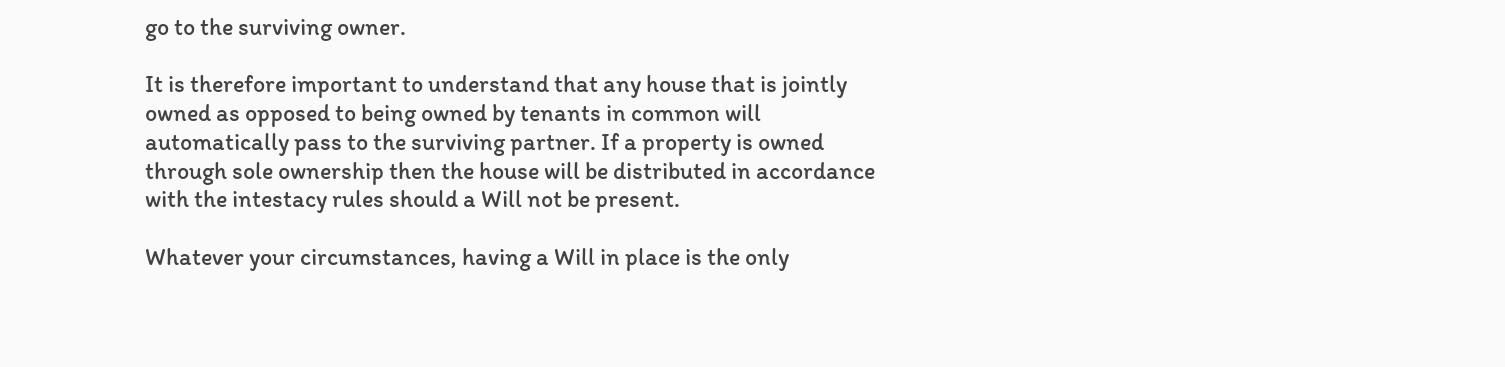go to the surviving owner.

It is therefore important to understand that any house that is jointly owned as opposed to being owned by tenants in common will automatically pass to the surviving partner. If a property is owned through sole ownership then the house will be distributed in accordance with the intestacy rules should a Will not be present.

Whatever your circumstances, having a Will in place is the only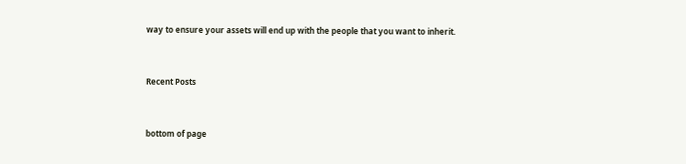way to ensure your assets will end up with the people that you want to inherit.


Recent Posts


bottom of page